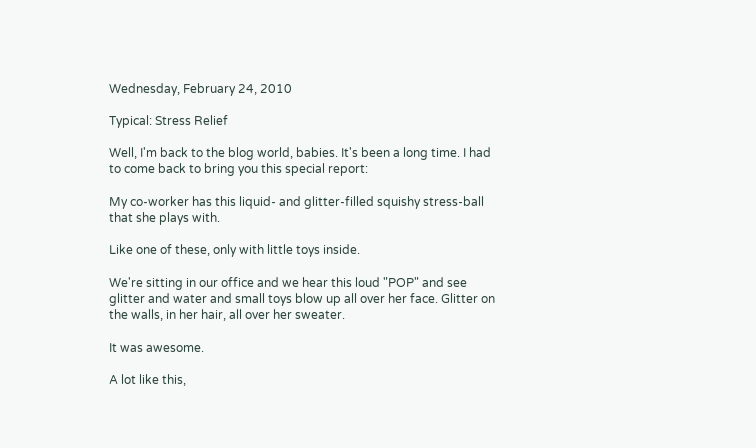Wednesday, February 24, 2010

Typical: Stress Relief

Well, I'm back to the blog world, babies. It's been a long time. I had to come back to bring you this special report:

My co-worker has this liquid- and glitter-filled squishy stress-ball that she plays with.

Like one of these, only with little toys inside.

We're sitting in our office and we hear this loud "POP" and see glitter and water and small toys blow up all over her face. Glitter on the walls, in her hair, all over her sweater.

It was awesome.

A lot like this,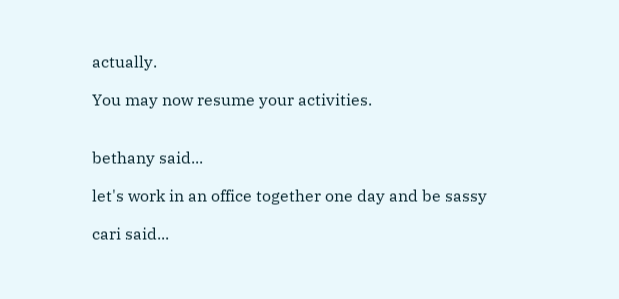actually.

You may now resume your activities.


bethany said...

let's work in an office together one day and be sassy

cari said...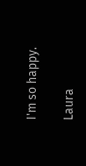I'm so happy.

Laura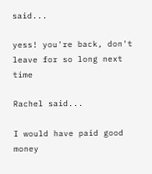said...

yess! you're back, don't leave for so long next time

Rachel said...

I would have paid good money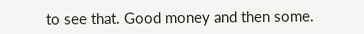to see that. Good money and then some.